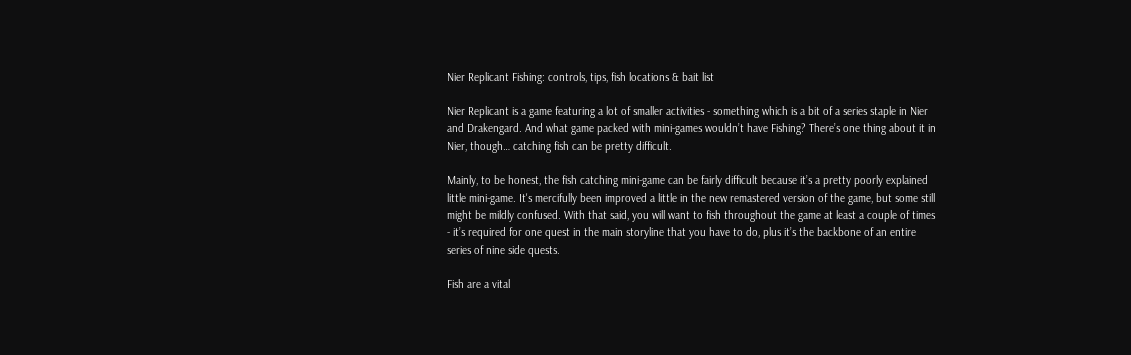Nier Replicant Fishing: controls, tips, fish locations & bait list

Nier Replicant is a game featuring a lot of smaller activities - something which is a bit of a series staple in Nier and Drakengard. And what game packed with mini-games wouldn’t have Fishing? There’s one thing about it in Nier, though… catching fish can be pretty difficult.

Mainly, to be honest, the fish catching mini-game can be fairly difficult because it’s a pretty poorly explained little mini-game. It's mercifully been improved a little in the new remastered version of the game, but some still might be mildly confused. With that said, you will want to fish throughout the game at least a couple of times - it’s required for one quest in the main storyline that you have to do, plus it’s the backbone of an entire series of nine side quests.

Fish are a vital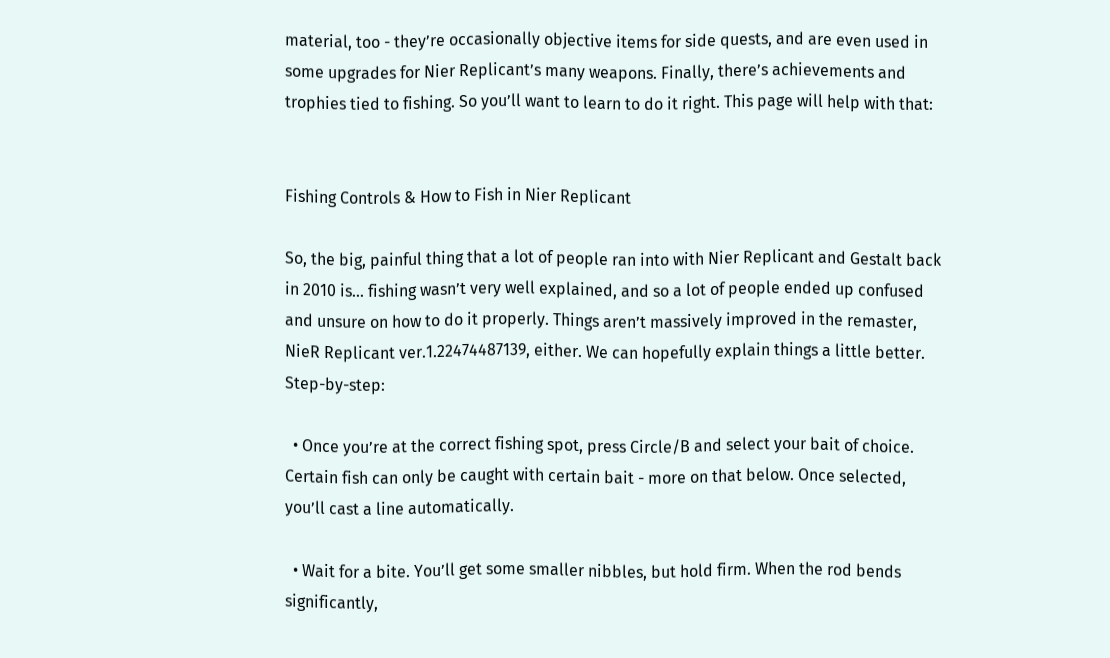material, too - they’re occasionally objective items for side quests, and are even used in some upgrades for Nier Replicant’s many weapons. Finally, there’s achievements and trophies tied to fishing. So you’ll want to learn to do it right. This page will help with that:


Fishing Controls & How to Fish in Nier Replicant

So, the big, painful thing that a lot of people ran into with Nier Replicant and Gestalt back in 2010 is… fishing wasn’t very well explained, and so a lot of people ended up confused and unsure on how to do it properly. Things aren’t massively improved in the remaster, NieR Replicant ver.1.22474487139, either. We can hopefully explain things a little better. Step-by-step:

  • Once you’re at the correct fishing spot, press Circle/B and select your bait of choice. Certain fish can only be caught with certain bait - more on that below. Once selected, you’ll cast a line automatically.

  • Wait for a bite. You’ll get some smaller nibbles, but hold firm. When the rod bends significantly,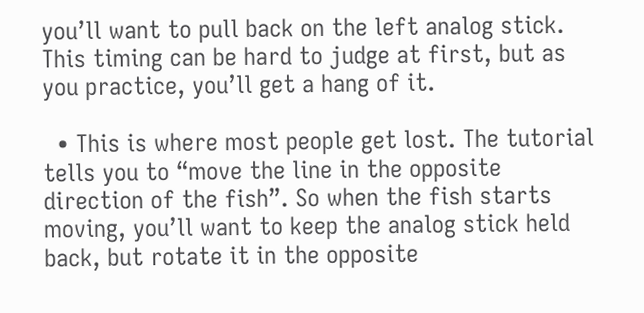you’ll want to pull back on the left analog stick. This timing can be hard to judge at first, but as you practice, you’ll get a hang of it.

  • This is where most people get lost. The tutorial tells you to “move the line in the opposite direction of the fish”. So when the fish starts moving, you’ll want to keep the analog stick held back, but rotate it in the opposite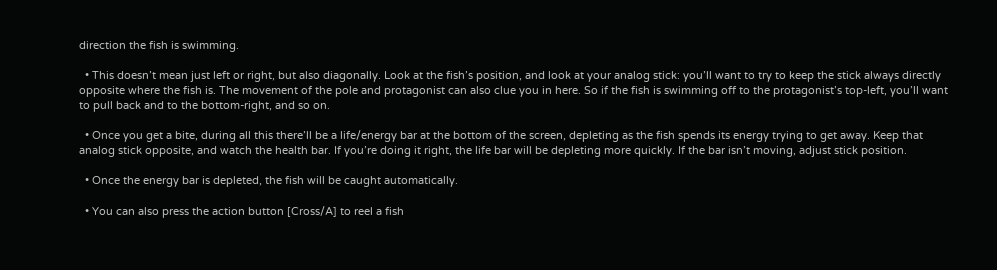direction the fish is swimming.

  • This doesn’t mean just left or right, but also diagonally. Look at the fish’s position, and look at your analog stick: you’ll want to try to keep the stick always directly opposite where the fish is. The movement of the pole and protagonist can also clue you in here. So if the fish is swimming off to the protagonist’s top-left, you’ll want to pull back and to the bottom-right, and so on.

  • Once you get a bite, during all this there’ll be a life/energy bar at the bottom of the screen, depleting as the fish spends its energy trying to get away. Keep that analog stick opposite, and watch the health bar. If you’re doing it right, the life bar will be depleting more quickly. If the bar isn’t moving, adjust stick position.

  • Once the energy bar is depleted, the fish will be caught automatically.

  • You can also press the action button [Cross/A] to reel a fish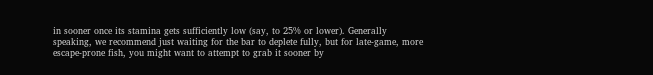in sooner once its stamina gets sufficiently low (say, to 25% or lower). Generally speaking, we recommend just waiting for the bar to deplete fully, but for late-game, more escape-prone fish, you might want to attempt to grab it sooner by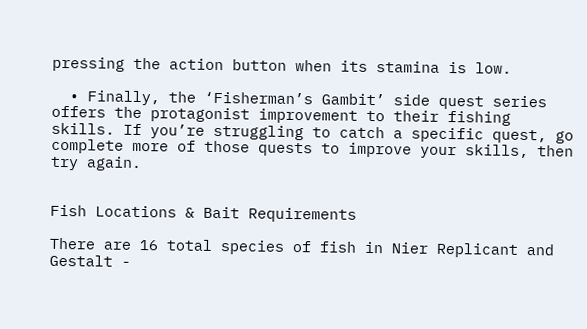pressing the action button when its stamina is low.

  • Finally, the ‘Fisherman’s Gambit’ side quest series offers the protagonist improvement to their fishing skills. If you’re struggling to catch a specific quest, go complete more of those quests to improve your skills, then try again.


Fish Locations & Bait Requirements

There are 16 total species of fish in Nier Replicant and Gestalt -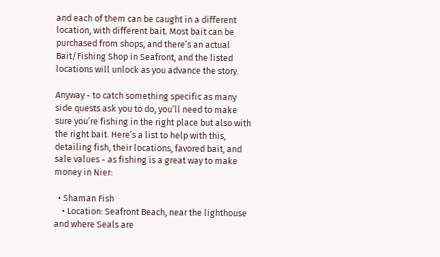and each of them can be caught in a different location, with different bait. Most bait can be purchased from shops, and there’s an actual Bait/Fishing Shop in Seafront, and the listed locations will unlock as you advance the story.

Anyway - to catch something specific as many side quests ask you to do, you’ll need to make sure you’re fishing in the right place but also with the right bait. Here’s a list to help with this, detailing fish, their locations, favored bait, and sale values - as fishing is a great way to make money in Nier:

  • Shaman Fish
    • Location: Seafront Beach, near the lighthouse and where Seals are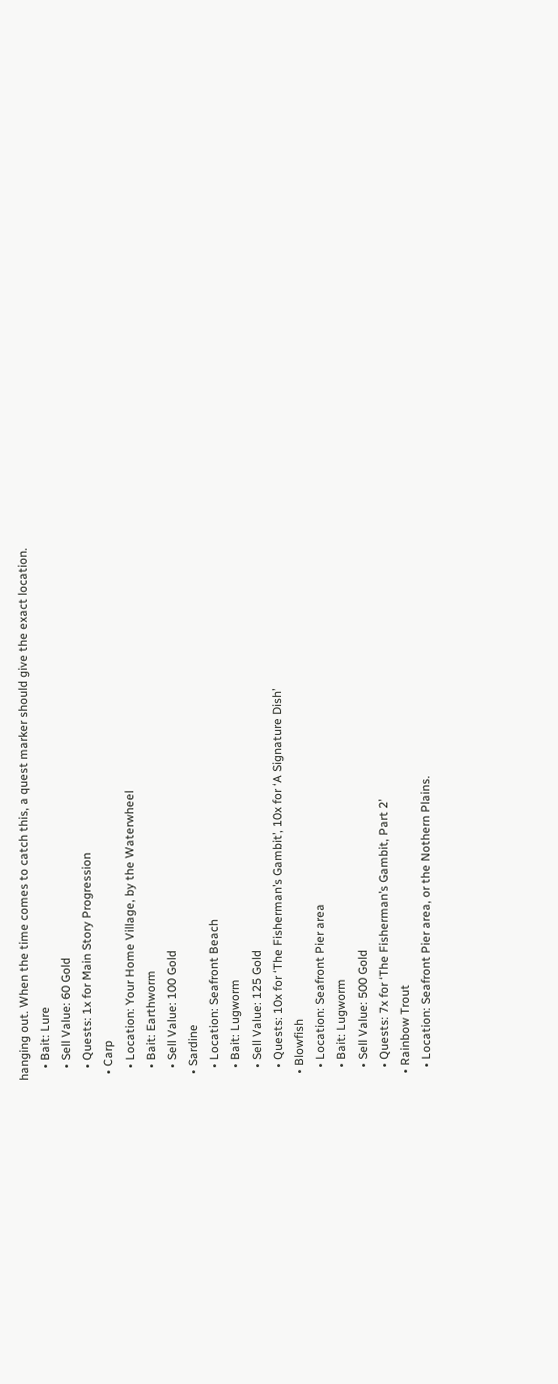hanging out. When the time comes to catch this, a quest marker should give the exact location.
    • Bait: Lure
    • Sell Value: 60 Gold
    • Quests: 1x for Main Story Progression
  • Carp
    • Location: Your Home Village, by the Waterwheel
    • Bait: Earthworm
    • Sell Value: 100 Gold
  • Sardine
    • Location: Seafront Beach
    • Bait: Lugworm
    • Sell Value: 125 Gold
    • Quests: 10x for ‘The Fisherman’s Gambit’, 10x for ‘A Signature Dish’
  • Blowfish
    • Location: Seafront Pier area
    • Bait: Lugworm
    • Sell Value: 500 Gold
    • Quests: 7x for ‘The Fisherman’s Gambit, Part 2’
  • Rainbow Trout
    • Location: Seafront Pier area, or the Nothern Plains.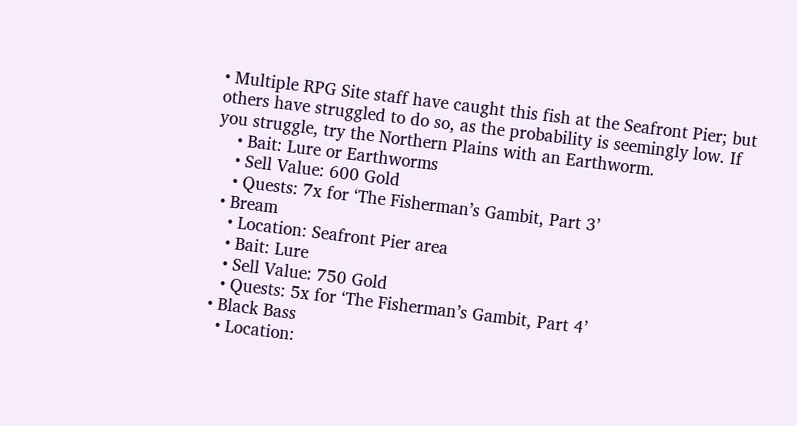• Multiple RPG Site staff have caught this fish at the Seafront Pier; but others have struggled to do so, as the probability is seemingly low. If you struggle, try the Northern Plains with an Earthworm.
    • Bait: Lure or Earthworms
    • Sell Value: 600 Gold
    • Quests: 7x for ‘The Fisherman’s Gambit, Part 3’
  • Bream
    • Location: Seafront Pier area
    • Bait: Lure
    • Sell Value: 750 Gold
    • Quests: 5x for ‘The Fisherman’s Gambit, Part 4’
  • Black Bass
    • Location: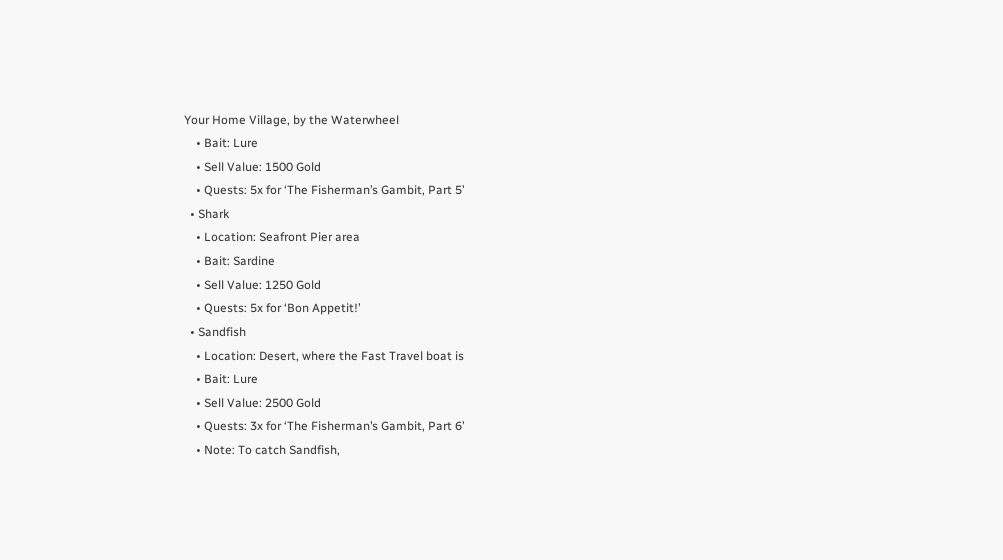Your Home Village, by the Waterwheel
    • Bait: Lure
    • Sell Value: 1500 Gold
    • Quests: 5x for ‘The Fisherman’s Gambit, Part 5’
  • Shark
    • Location: Seafront Pier area
    • Bait: Sardine
    • Sell Value: 1250 Gold
    • Quests: 5x for ‘Bon Appetit!’
  • Sandfish
    • Location: Desert, where the Fast Travel boat is
    • Bait: Lure
    • Sell Value: 2500 Gold
    • Quests: 3x for ‘The Fisherman’s Gambit, Part 6’
    • Note: To catch Sandfish,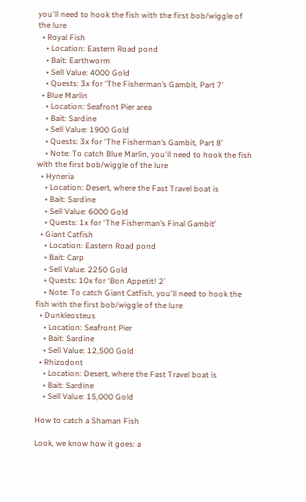you'll need to hook the fish with the first bob/wiggle of the lure
  • Royal Fish
    • Location: Eastern Road pond
    • Bait: Earthworm
    • Sell Value: 4000 Gold
    • Quests: 3x for ‘The Fisherman’s Gambit, Part 7’
  • Blue Marlin
    • Location: Seafront Pier area
    • Bait: Sardine
    • Sell Value: 1900 Gold
    • Quests: 3x for ‘The Fisherman’s Gambit, Part 8’
    • Note: To catch Blue Marlin, you'll need to hook the fish with the first bob/wiggle of the lure
  • Hyneria
    • Location: Desert, where the Fast Travel boat is
    • Bait: Sardine
    • Sell Value: 6000 Gold
    • Quests: 1x for ‘The Fisherman’s Final Gambit’
  • Giant Catfish
    • Location: Eastern Road pond
    • Bait: Carp
    • Sell Value: 2250 Gold
    • Quests: 10x for ‘Bon Appetit! 2’
    • Note: To catch Giant Catfish, you'll need to hook the fish with the first bob/wiggle of the lure
  • Dunkleosteus
    • Location: Seafront Pier
    • Bait: Sardine
    • Sell Value: 12,500 Gold
  • Rhizodont
    • Location: Desert, where the Fast Travel boat is
    • Bait: Sardine
    • Sell Value: 15,000 Gold

How to catch a Shaman Fish

Look, we know how it goes: a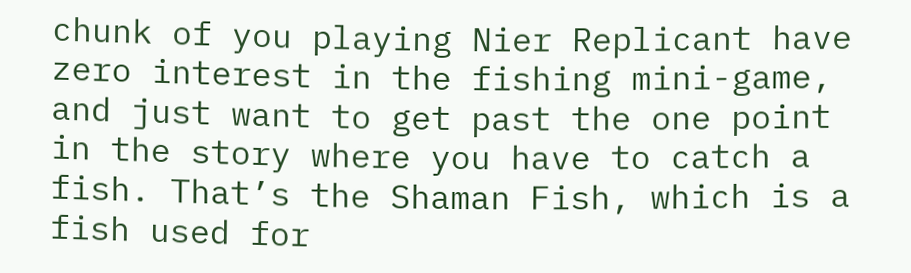chunk of you playing Nier Replicant have zero interest in the fishing mini-game, and just want to get past the one point in the story where you have to catch a fish. That’s the Shaman Fish, which is a fish used for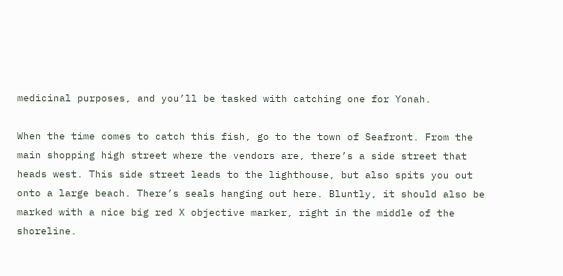medicinal purposes, and you’ll be tasked with catching one for Yonah.

When the time comes to catch this fish, go to the town of Seafront. From the main shopping high street where the vendors are, there’s a side street that heads west. This side street leads to the lighthouse, but also spits you out onto a large beach. There’s seals hanging out here. Bluntly, it should also be marked with a nice big red X objective marker, right in the middle of the shoreline.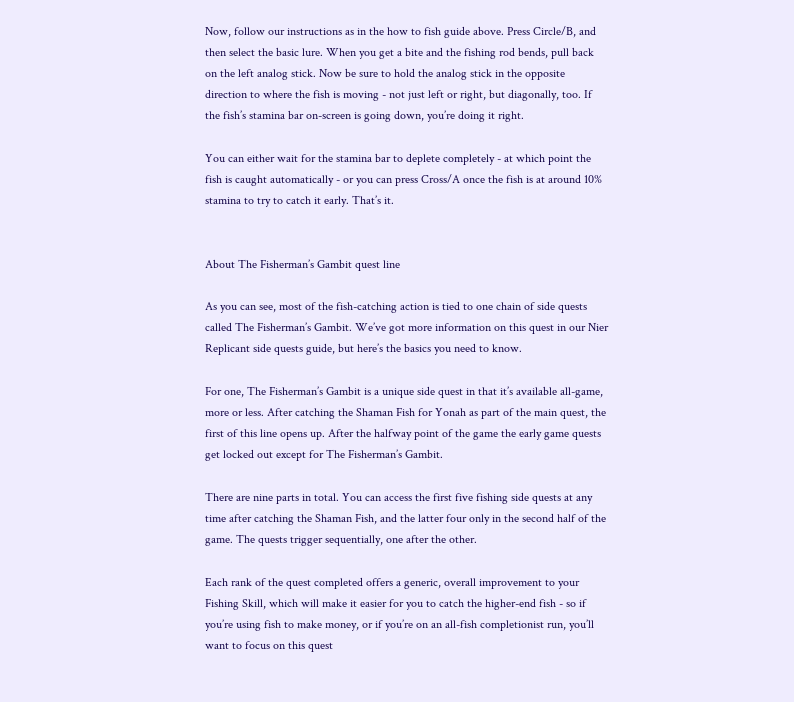Now, follow our instructions as in the how to fish guide above. Press Circle/B, and then select the basic lure. When you get a bite and the fishing rod bends, pull back on the left analog stick. Now be sure to hold the analog stick in the opposite direction to where the fish is moving - not just left or right, but diagonally, too. If the fish’s stamina bar on-screen is going down, you’re doing it right.

You can either wait for the stamina bar to deplete completely - at which point the fish is caught automatically - or you can press Cross/A once the fish is at around 10% stamina to try to catch it early. That’s it.


About The Fisherman’s Gambit quest line

As you can see, most of the fish-catching action is tied to one chain of side quests called The Fisherman’s Gambit. We’ve got more information on this quest in our Nier Replicant side quests guide, but here’s the basics you need to know.

For one, The Fisherman’s Gambit is a unique side quest in that it’s available all-game, more or less. After catching the Shaman Fish for Yonah as part of the main quest, the first of this line opens up. After the halfway point of the game the early game quests get locked out except for The Fisherman’s Gambit.

There are nine parts in total. You can access the first five fishing side quests at any time after catching the Shaman Fish, and the latter four only in the second half of the game. The quests trigger sequentially, one after the other.

Each rank of the quest completed offers a generic, overall improvement to your Fishing Skill, which will make it easier for you to catch the higher-end fish - so if you’re using fish to make money, or if you’re on an all-fish completionist run, you’ll want to focus on this quest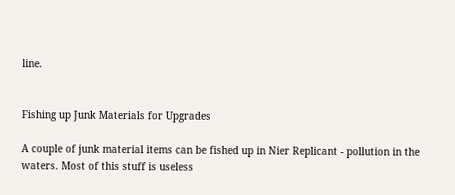line.


Fishing up Junk Materials for Upgrades

A couple of junk material items can be fished up in Nier Replicant - pollution in the waters. Most of this stuff is useless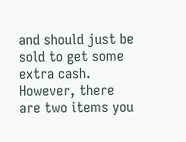and should just be sold to get some extra cash. However, there are two items you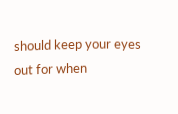should keep your eyes out for when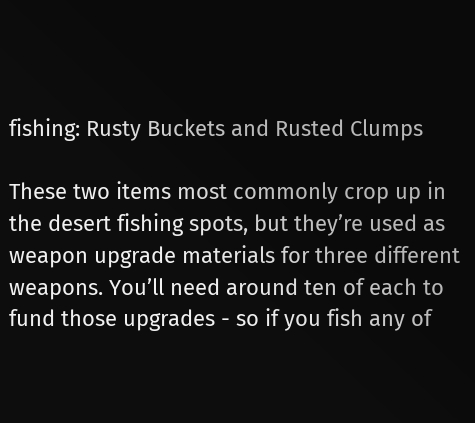fishing: Rusty Buckets and Rusted Clumps

These two items most commonly crop up in the desert fishing spots, but they’re used as weapon upgrade materials for three different weapons. You’ll need around ten of each to fund those upgrades - so if you fish any of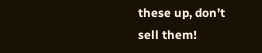these up, don’t sell them!